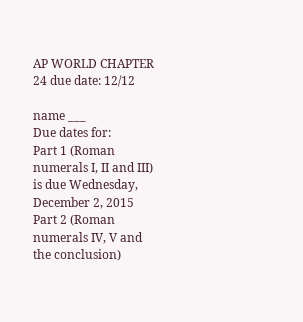AP WORLD CHAPTER 24 due date: 12/12

name ___
Due dates for:
Part 1 (Roman numerals I, II and III) is due Wednesday, December 2, 2015
Part 2 (Roman numerals IV, V and the conclusion)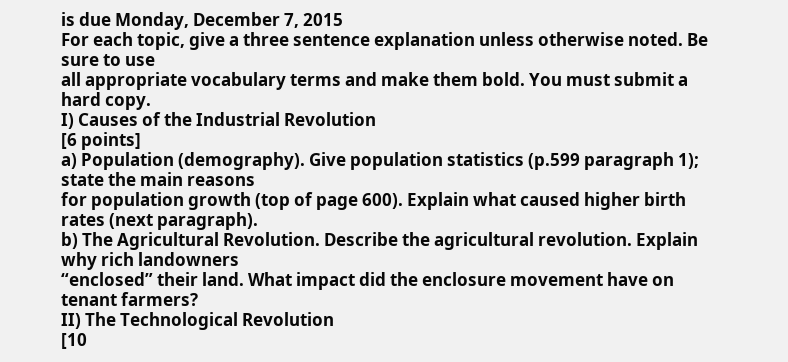is due Monday, December 7, 2015
For each topic, give a three sentence explanation unless otherwise noted. Be sure to use
all appropriate vocabulary terms and make them bold. You must submit a hard copy.
I) Causes of the Industrial Revolution
[6 points]
a) Population (demography). Give population statistics (p.599 paragraph 1); state the main reasons
for population growth (top of page 600). Explain what caused higher birth rates (next paragraph).
b) The Agricultural Revolution. Describe the agricultural revolution. Explain why rich landowners
“enclosed” their land. What impact did the enclosure movement have on tenant farmers?
II) The Technological Revolution
[10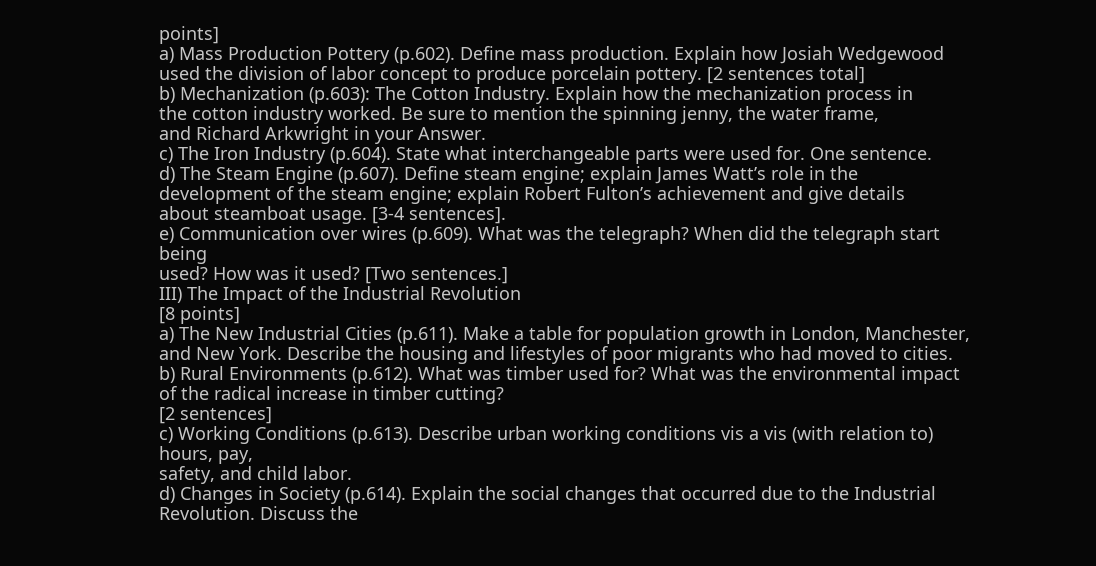points]
a) Mass Production Pottery (p.602). Define mass production. Explain how Josiah Wedgewood
used the division of labor concept to produce porcelain pottery. [2 sentences total]
b) Mechanization (p.603): The Cotton Industry. Explain how the mechanization process in
the cotton industry worked. Be sure to mention the spinning jenny, the water frame,
and Richard Arkwright in your Answer.
c) The Iron Industry (p.604). State what interchangeable parts were used for. One sentence.
d) The Steam Engine (p.607). Define steam engine; explain James Watt’s role in the
development of the steam engine; explain Robert Fulton’s achievement and give details
about steamboat usage. [3-4 sentences].
e) Communication over wires (p.609). What was the telegraph? When did the telegraph start being
used? How was it used? [Two sentences.]
III) The Impact of the Industrial Revolution
[8 points]
a) The New Industrial Cities (p.611). Make a table for population growth in London, Manchester,
and New York. Describe the housing and lifestyles of poor migrants who had moved to cities.
b) Rural Environments (p.612). What was timber used for? What was the environmental impact
of the radical increase in timber cutting?
[2 sentences]
c) Working Conditions (p.613). Describe urban working conditions vis a vis (with relation to) hours, pay,
safety, and child labor.
d) Changes in Society (p.614). Explain the social changes that occurred due to the Industrial
Revolution. Discuss the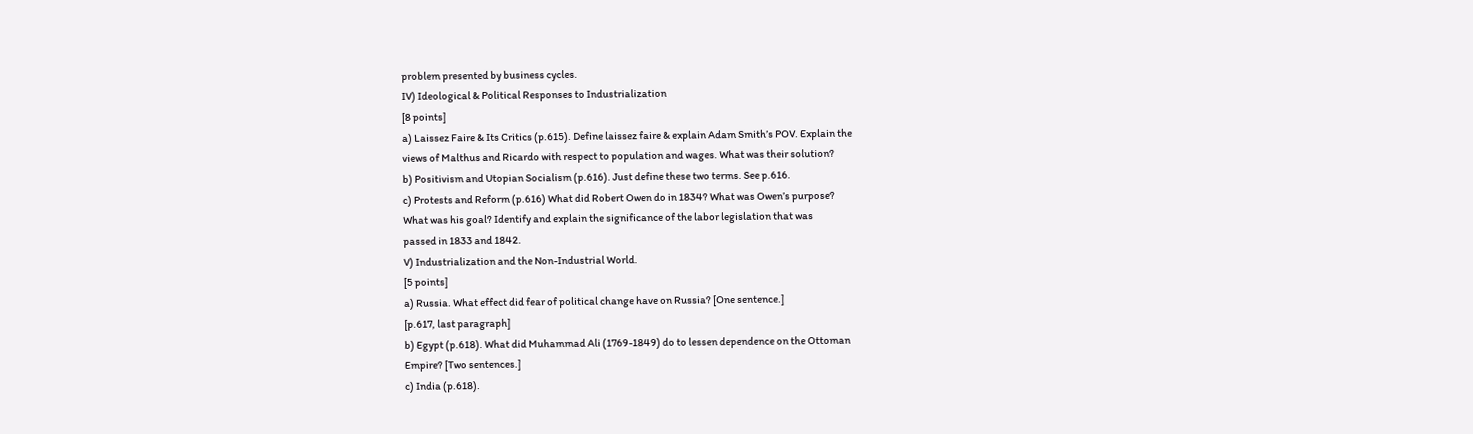problem presented by business cycles.
IV) Ideological & Political Responses to Industrialization
[8 points]
a) Laissez Faire & Its Critics (p.615). Define laissez faire & explain Adam Smith’s POV. Explain the
views of Malthus and Ricardo with respect to population and wages. What was their solution?
b) Positivism and Utopian Socialism (p.616). Just define these two terms. See p.616.
c) Protests and Reform (p.616) What did Robert Owen do in 1834? What was Owen’s purpose?
What was his goal? Identify and explain the significance of the labor legislation that was
passed in 1833 and 1842.
V) Industrialization and the Non-Industrial World.
[5 points]
a) Russia. What effect did fear of political change have on Russia? [One sentence.]
[p.617, last paragraph]
b) Egypt (p.618). What did Muhammad Ali (1769-1849) do to lessen dependence on the Ottoman
Empire? [Two sentences.]
c) India (p.618).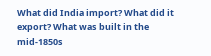What did India import? What did it export? What was built in the mid-1850s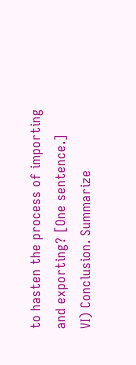to hasten the process of importing and exporting? [One sentence.]
VI) Conclusion. Summarize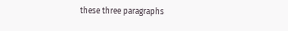these three paragraphs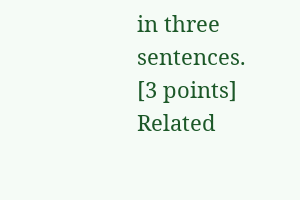in three sentences.
[3 points]
Related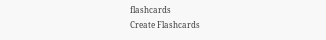flashcards
Create Flashcards